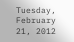Tuesday, February 21, 2012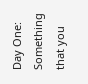Day One: Something that you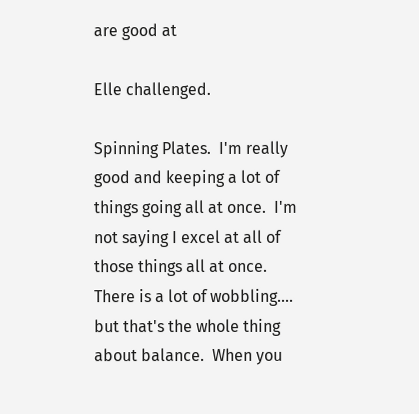are good at

Elle challenged.

Spinning Plates.  I'm really good and keeping a lot of things going all at once.  I'm not saying I excel at all of those things all at once.  There is a lot of wobbling.... but that's the whole thing about balance.  When you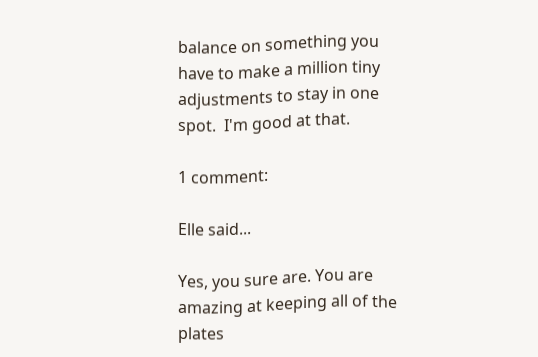balance on something you have to make a million tiny adjustments to stay in one spot.  I'm good at that.

1 comment:

Elle said...

Yes, you sure are. You are amazing at keeping all of the plates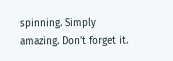spinning. Simply amazing. Don't forget it.